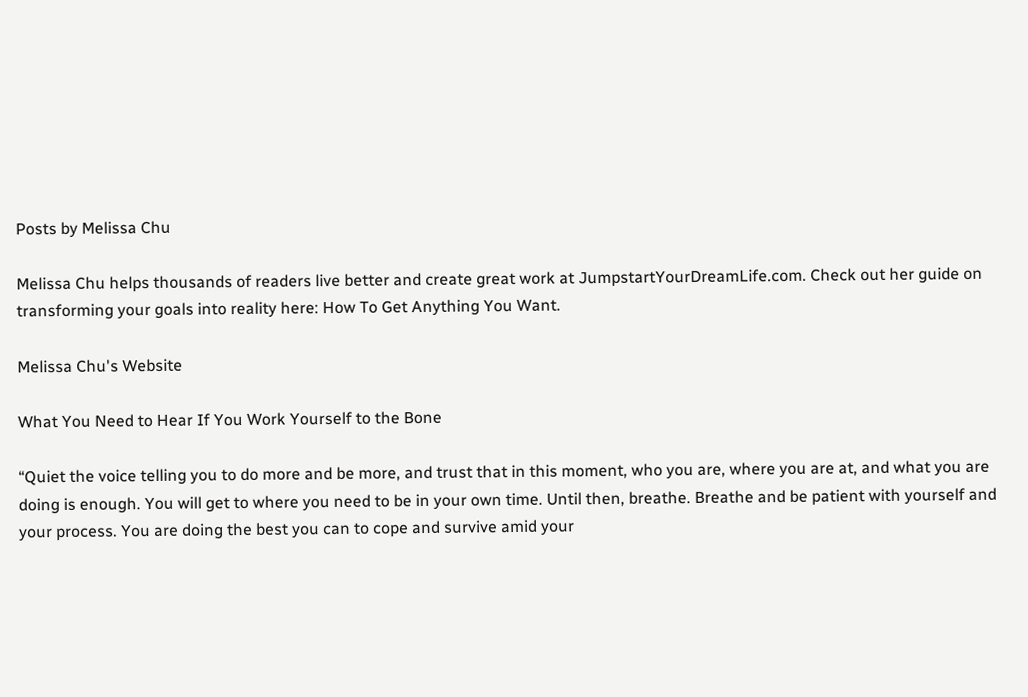Posts by Melissa Chu

Melissa Chu helps thousands of readers live better and create great work at JumpstartYourDreamLife.com. Check out her guide on transforming your goals into reality here: How To Get Anything You Want.

Melissa Chu's Website

What You Need to Hear If You Work Yourself to the Bone

“Quiet the voice telling you to do more and be more, and trust that in this moment, who you are, where you are at, and what you are doing is enough. You will get to where you need to be in your own time. Until then, breathe. Breathe and be patient with yourself and your process. You are doing the best you can to cope and survive amid your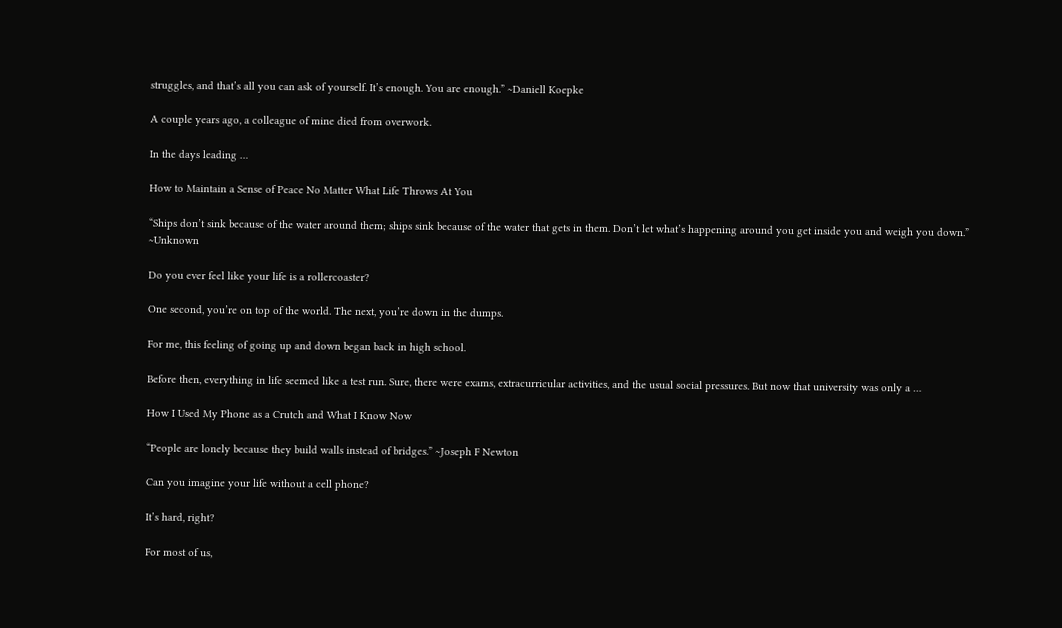struggles, and that’s all you can ask of yourself. It’s enough. You are enough.” ~Daniell Koepke

A couple years ago, a colleague of mine died from overwork.

In the days leading …

How to Maintain a Sense of Peace No Matter What Life Throws At You

“Ships don’t sink because of the water around them; ships sink because of the water that gets in them. Don’t let what’s happening around you get inside you and weigh you down.” ~Unknown

Do you ever feel like your life is a rollercoaster?

One second, you’re on top of the world. The next, you’re down in the dumps.

For me, this feeling of going up and down began back in high school.

Before then, everything in life seemed like a test run. Sure, there were exams, extracurricular activities, and the usual social pressures. But now that university was only a …

How I Used My Phone as a Crutch and What I Know Now

“People are lonely because they build walls instead of bridges.” ~Joseph F Newton

Can you imagine your life without a cell phone?

It’s hard, right?

For most of us,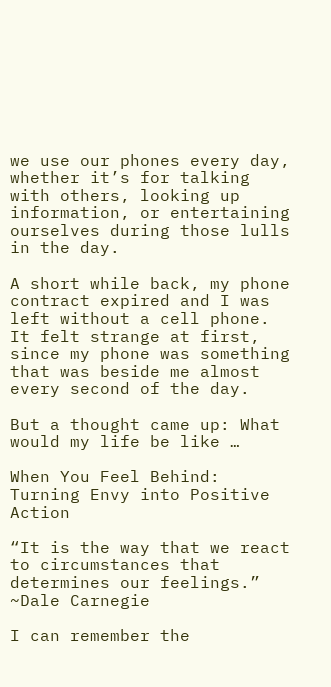we use our phones every day, whether it’s for talking with others, looking up information, or entertaining ourselves during those lulls in the day.

A short while back, my phone contract expired and I was left without a cell phone. It felt strange at first, since my phone was something that was beside me almost every second of the day.

But a thought came up: What would my life be like …

When You Feel Behind: Turning Envy into Positive Action

“It is the way that we react to circumstances that determines our feelings.” ~Dale Carnegie

I can remember the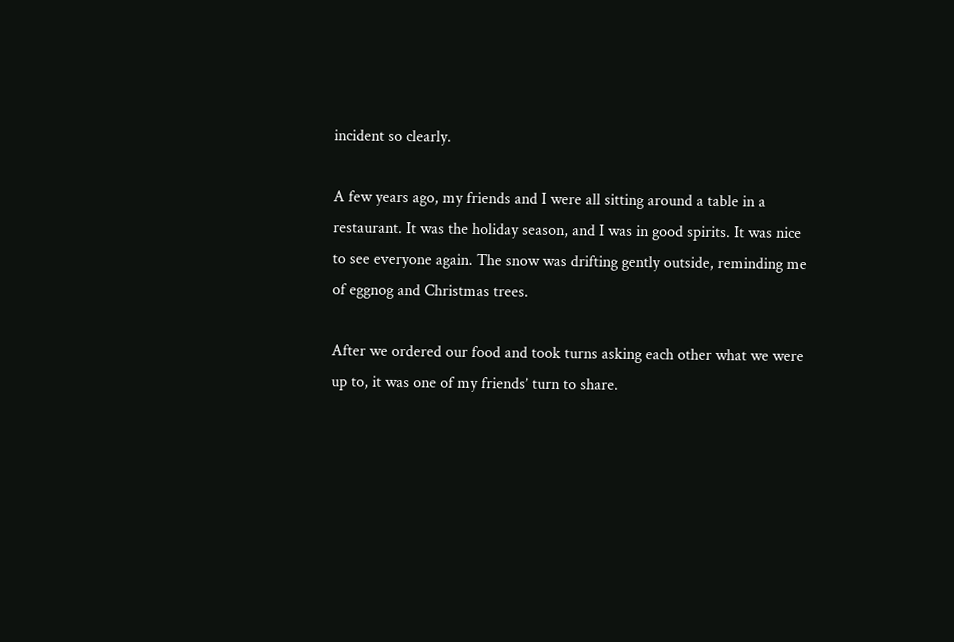incident so clearly.

A few years ago, my friends and I were all sitting around a table in a restaurant. It was the holiday season, and I was in good spirits. It was nice to see everyone again. The snow was drifting gently outside, reminding me of eggnog and Christmas trees.

After we ordered our food and took turns asking each other what we were up to, it was one of my friends’ turn to share.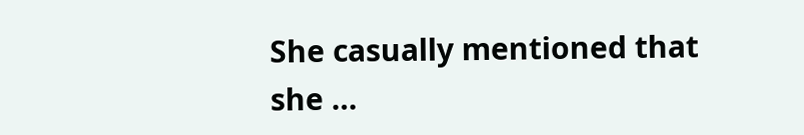She casually mentioned that she …